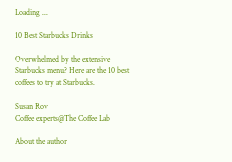Loading ...

10 Best Starbucks Drinks

Overwhelmed by the extensive Starbucks menu? Here are the 10 best coffees to try at Starbucks.

Susan Rov
Coffee experts@The Coffee Lab

About the author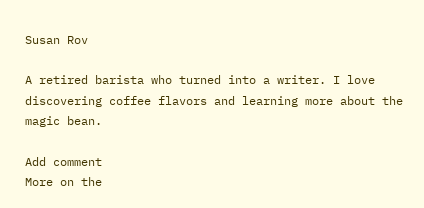Susan Rov

A retired barista who turned into a writer. I love discovering coffee flavors and learning more about the magic bean.

Add comment
More on the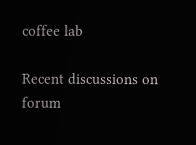coffee lab

Recent discussions on forum